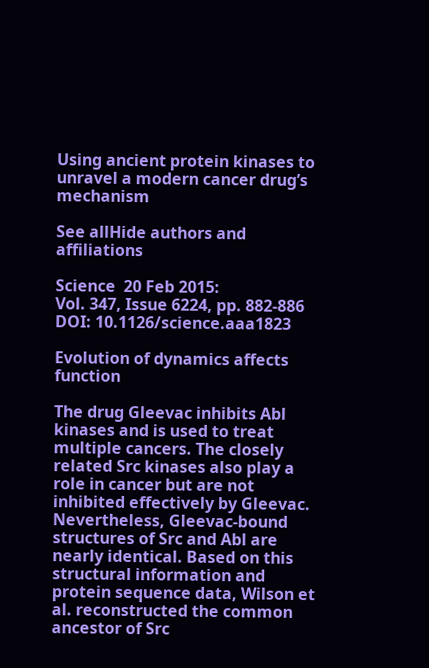Using ancient protein kinases to unravel a modern cancer drug’s mechanism

See allHide authors and affiliations

Science  20 Feb 2015:
Vol. 347, Issue 6224, pp. 882-886
DOI: 10.1126/science.aaa1823

Evolution of dynamics affects function

The drug Gleevac inhibits Abl kinases and is used to treat multiple cancers. The closely related Src kinases also play a role in cancer but are not inhibited effectively by Gleevac. Nevertheless, Gleevac-bound structures of Src and Abl are nearly identical. Based on this structural information and protein sequence data, Wilson et al. reconstructed the common ancestor of Src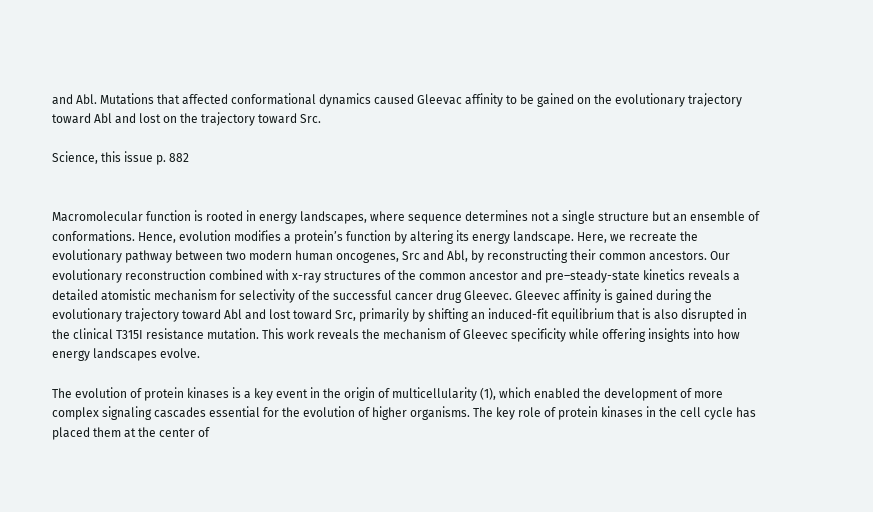and Abl. Mutations that affected conformational dynamics caused Gleevac affinity to be gained on the evolutionary trajectory toward Abl and lost on the trajectory toward Src.

Science, this issue p. 882


Macromolecular function is rooted in energy landscapes, where sequence determines not a single structure but an ensemble of conformations. Hence, evolution modifies a protein’s function by altering its energy landscape. Here, we recreate the evolutionary pathway between two modern human oncogenes, Src and Abl, by reconstructing their common ancestors. Our evolutionary reconstruction combined with x-ray structures of the common ancestor and pre–steady-state kinetics reveals a detailed atomistic mechanism for selectivity of the successful cancer drug Gleevec. Gleevec affinity is gained during the evolutionary trajectory toward Abl and lost toward Src, primarily by shifting an induced-fit equilibrium that is also disrupted in the clinical T315I resistance mutation. This work reveals the mechanism of Gleevec specificity while offering insights into how energy landscapes evolve.

The evolution of protein kinases is a key event in the origin of multicellularity (1), which enabled the development of more complex signaling cascades essential for the evolution of higher organisms. The key role of protein kinases in the cell cycle has placed them at the center of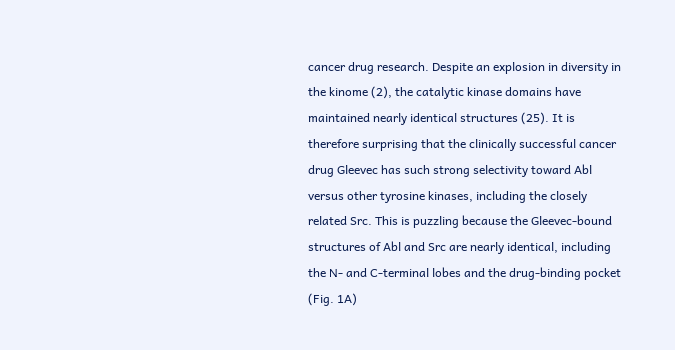cancer drug research. Despite an explosion in diversity in the kinome (2), the catalytic kinase domains have maintained nearly identical structures (25). It is therefore surprising that the clinically successful cancer drug Gleevec has such strong selectivity toward Abl versus other tyrosine kinases, including the closely related Src. This is puzzling because the Gleevec-bound structures of Abl and Src are nearly identical, including the N- and C-terminal lobes and the drug-binding pocket (Fig. 1A)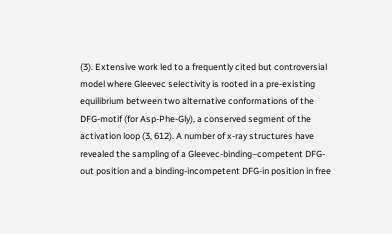(3). Extensive work led to a frequently cited but controversial model where Gleevec selectivity is rooted in a pre-existing equilibrium between two alternative conformations of the DFG-motif (for Asp-Phe-Gly), a conserved segment of the activation loop (3, 612). A number of x-ray structures have revealed the sampling of a Gleevec-binding–competent DFG-out position and a binding-incompetent DFG-in position in free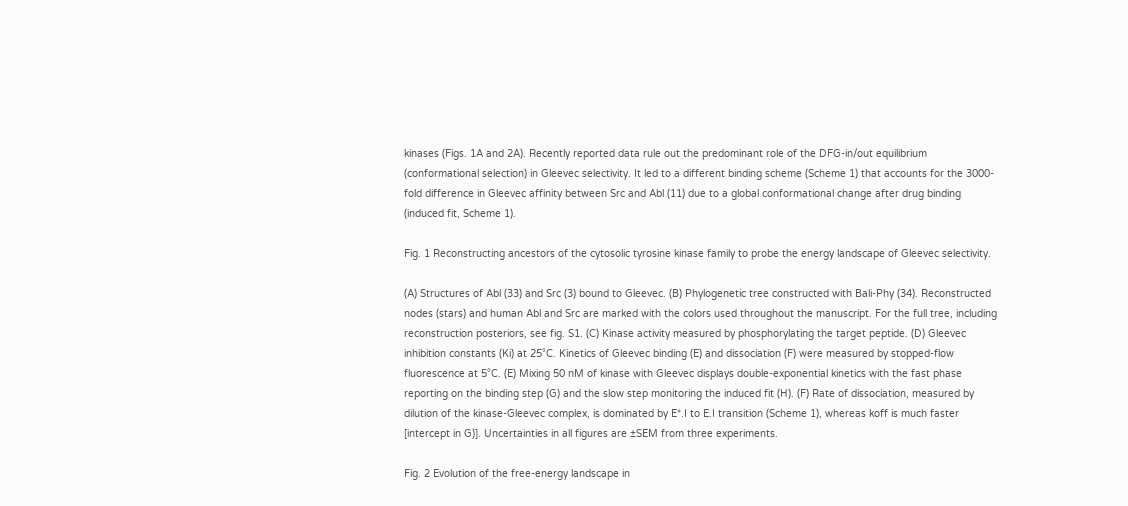kinases (Figs. 1A and 2A). Recently reported data rule out the predominant role of the DFG-in/out equilibrium (conformational selection) in Gleevec selectivity. It led to a different binding scheme (Scheme 1) that accounts for the 3000-fold difference in Gleevec affinity between Src and Abl (11) due to a global conformational change after drug binding (induced fit, Scheme 1).

Fig. 1 Reconstructing ancestors of the cytosolic tyrosine kinase family to probe the energy landscape of Gleevec selectivity.

(A) Structures of Abl (33) and Src (3) bound to Gleevec. (B) Phylogenetic tree constructed with Bali-Phy (34). Reconstructed nodes (stars) and human Abl and Src are marked with the colors used throughout the manuscript. For the full tree, including reconstruction posteriors, see fig. S1. (C) Kinase activity measured by phosphorylating the target peptide. (D) Gleevec inhibition constants (Ki) at 25°C. Kinetics of Gleevec binding (E) and dissociation (F) were measured by stopped-flow fluorescence at 5°C. (E) Mixing 50 nM of kinase with Gleevec displays double-exponential kinetics with the fast phase reporting on the binding step (G) and the slow step monitoring the induced fit (H). (F) Rate of dissociation, measured by dilution of the kinase-Gleevec complex, is dominated by E*.I to E.I transition (Scheme 1), whereas koff is much faster [intercept in G)]. Uncertainties in all figures are ±SEM from three experiments.

Fig. 2 Evolution of the free-energy landscape in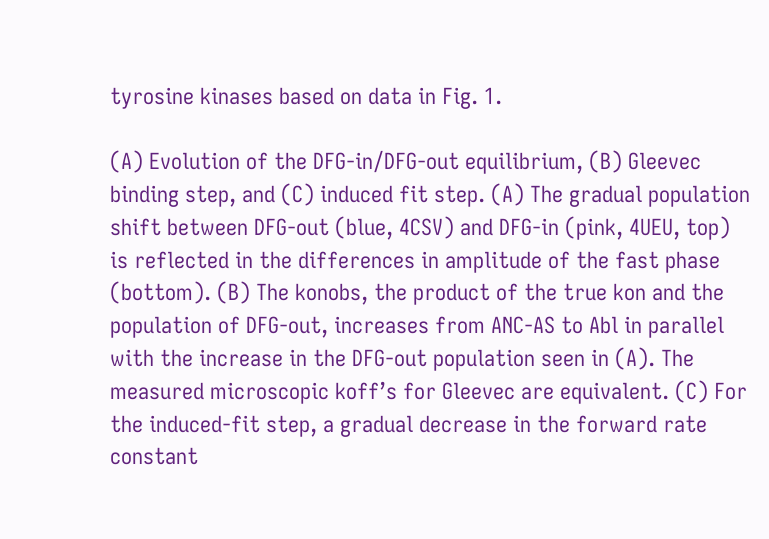tyrosine kinases based on data in Fig. 1.

(A) Evolution of the DFG-in/DFG-out equilibrium, (B) Gleevec binding step, and (C) induced fit step. (A) The gradual population shift between DFG-out (blue, 4CSV) and DFG-in (pink, 4UEU, top) is reflected in the differences in amplitude of the fast phase (bottom). (B) The konobs, the product of the true kon and the population of DFG-out, increases from ANC-AS to Abl in parallel with the increase in the DFG-out population seen in (A). The measured microscopic koff’s for Gleevec are equivalent. (C) For the induced-fit step, a gradual decrease in the forward rate constant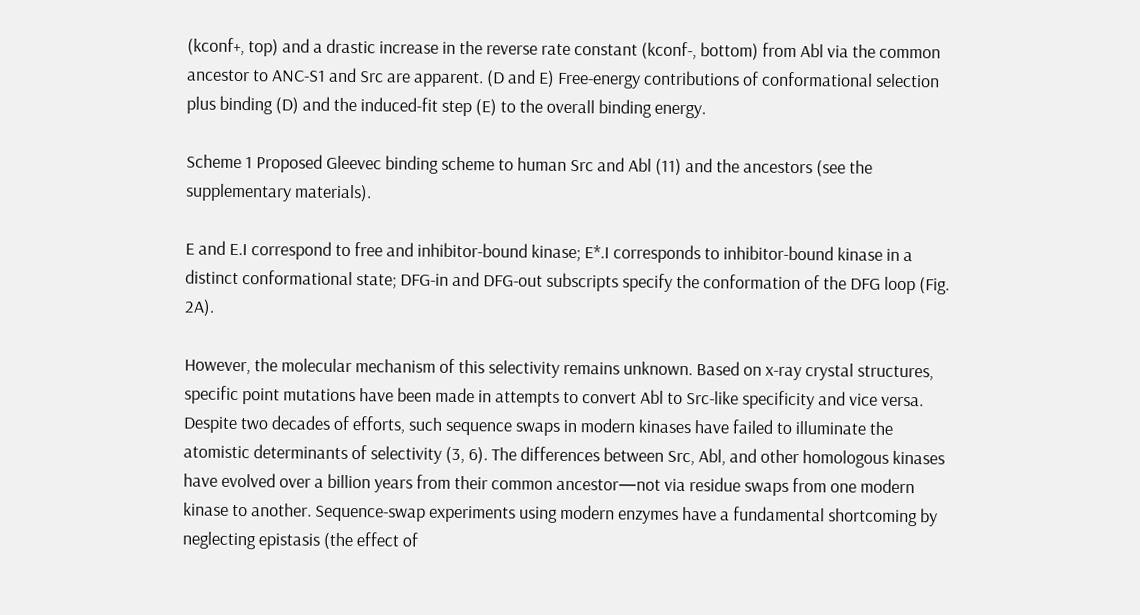(kconf+, top) and a drastic increase in the reverse rate constant (kconf-, bottom) from Abl via the common ancestor to ANC-S1 and Src are apparent. (D and E) Free-energy contributions of conformational selection plus binding (D) and the induced-fit step (E) to the overall binding energy.

Scheme 1 Proposed Gleevec binding scheme to human Src and Abl (11) and the ancestors (see the supplementary materials).

E and E.I correspond to free and inhibitor-bound kinase; E*.I corresponds to inhibitor-bound kinase in a distinct conformational state; DFG-in and DFG-out subscripts specify the conformation of the DFG loop (Fig. 2A).

However, the molecular mechanism of this selectivity remains unknown. Based on x-ray crystal structures, specific point mutations have been made in attempts to convert Abl to Src-like specificity and vice versa. Despite two decades of efforts, such sequence swaps in modern kinases have failed to illuminate the atomistic determinants of selectivity (3, 6). The differences between Src, Abl, and other homologous kinases have evolved over a billion years from their common ancestor—not via residue swaps from one modern kinase to another. Sequence-swap experiments using modern enzymes have a fundamental shortcoming by neglecting epistasis (the effect of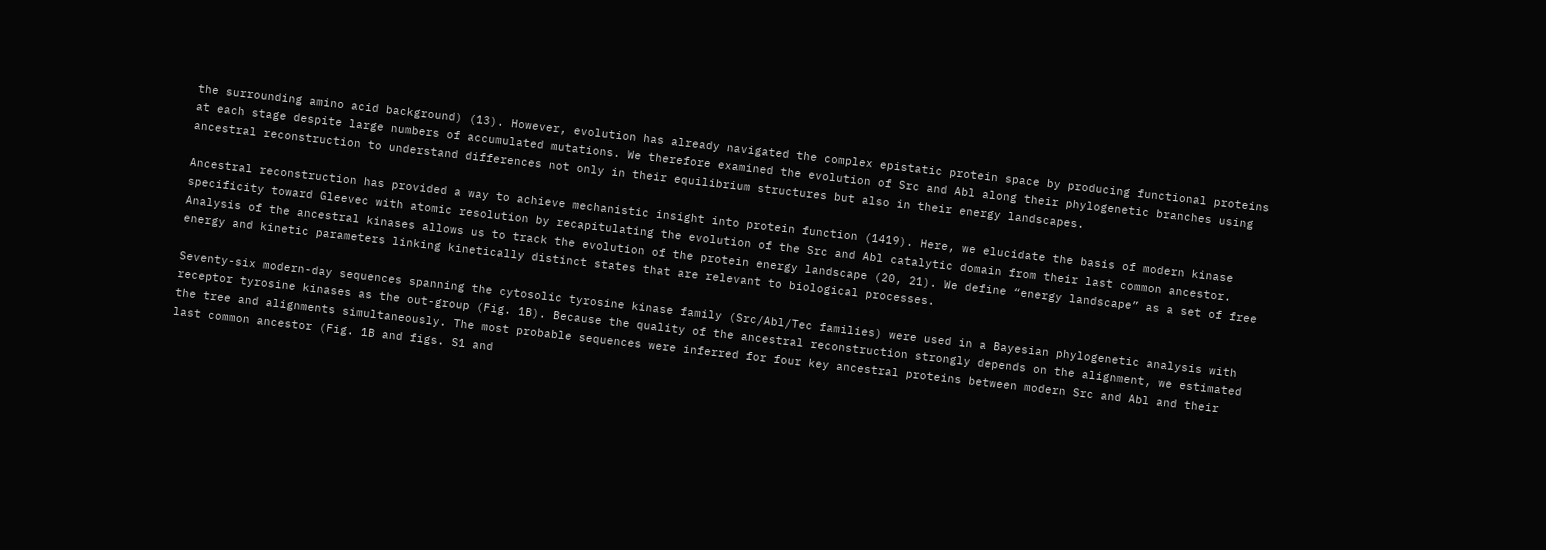the surrounding amino acid background) (13). However, evolution has already navigated the complex epistatic protein space by producing functional proteins at each stage despite large numbers of accumulated mutations. We therefore examined the evolution of Src and Abl along their phylogenetic branches using ancestral reconstruction to understand differences not only in their equilibrium structures but also in their energy landscapes.

Ancestral reconstruction has provided a way to achieve mechanistic insight into protein function (1419). Here, we elucidate the basis of modern kinase specificity toward Gleevec with atomic resolution by recapitulating the evolution of the Src and Abl catalytic domain from their last common ancestor. Analysis of the ancestral kinases allows us to track the evolution of the protein energy landscape (20, 21). We define “energy landscape” as a set of free energy and kinetic parameters linking kinetically distinct states that are relevant to biological processes.

Seventy-six modern-day sequences spanning the cytosolic tyrosine kinase family (Src/Abl/Tec families) were used in a Bayesian phylogenetic analysis with receptor tyrosine kinases as the out-group (Fig. 1B). Because the quality of the ancestral reconstruction strongly depends on the alignment, we estimated the tree and alignments simultaneously. The most probable sequences were inferred for four key ancestral proteins between modern Src and Abl and their last common ancestor (Fig. 1B and figs. S1 and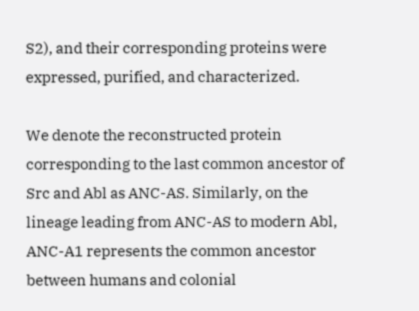S2), and their corresponding proteins were expressed, purified, and characterized.

We denote the reconstructed protein corresponding to the last common ancestor of Src and Abl as ANC-AS. Similarly, on the lineage leading from ANC-AS to modern Abl, ANC-A1 represents the common ancestor between humans and colonial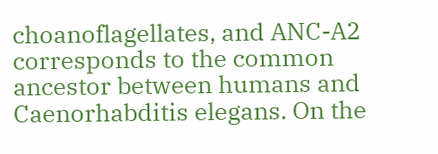choanoflagellates, and ANC-A2 corresponds to the common ancestor between humans and Caenorhabditis elegans. On the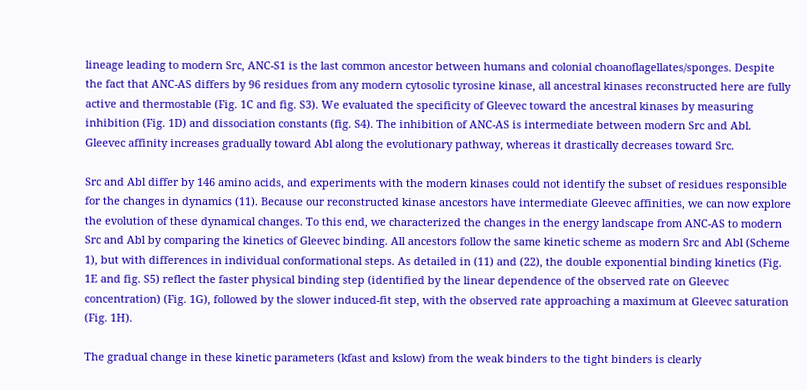lineage leading to modern Src, ANC-S1 is the last common ancestor between humans and colonial choanoflagellates/sponges. Despite the fact that ANC-AS differs by 96 residues from any modern cytosolic tyrosine kinase, all ancestral kinases reconstructed here are fully active and thermostable (Fig. 1C and fig. S3). We evaluated the specificity of Gleevec toward the ancestral kinases by measuring inhibition (Fig. 1D) and dissociation constants (fig. S4). The inhibition of ANC-AS is intermediate between modern Src and Abl. Gleevec affinity increases gradually toward Abl along the evolutionary pathway, whereas it drastically decreases toward Src.

Src and Abl differ by 146 amino acids, and experiments with the modern kinases could not identify the subset of residues responsible for the changes in dynamics (11). Because our reconstructed kinase ancestors have intermediate Gleevec affinities, we can now explore the evolution of these dynamical changes. To this end, we characterized the changes in the energy landscape from ANC-AS to modern Src and Abl by comparing the kinetics of Gleevec binding. All ancestors follow the same kinetic scheme as modern Src and Abl (Scheme 1), but with differences in individual conformational steps. As detailed in (11) and (22), the double exponential binding kinetics (Fig. 1E and fig. S5) reflect the faster physical binding step (identified by the linear dependence of the observed rate on Gleevec concentration) (Fig. 1G), followed by the slower induced-fit step, with the observed rate approaching a maximum at Gleevec saturation (Fig. 1H).

The gradual change in these kinetic parameters (kfast and kslow) from the weak binders to the tight binders is clearly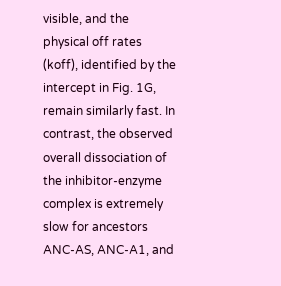visible, and the physical off rates (koff), identified by the intercept in Fig. 1G, remain similarly fast. In contrast, the observed overall dissociation of the inhibitor-enzyme complex is extremely slow for ancestors ANC-AS, ANC-A1, and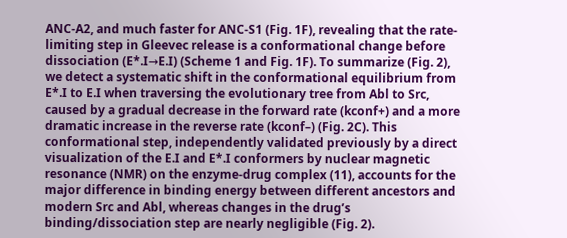ANC-A2, and much faster for ANC-S1 (Fig. 1F), revealing that the rate-limiting step in Gleevec release is a conformational change before dissociation (E*.I→E.I) (Scheme 1 and Fig. 1F). To summarize (Fig. 2), we detect a systematic shift in the conformational equilibrium from E*.I to E.I when traversing the evolutionary tree from Abl to Src, caused by a gradual decrease in the forward rate (kconf+) and a more dramatic increase in the reverse rate (kconf–) (Fig. 2C). This conformational step, independently validated previously by a direct visualization of the E.I and E*.I conformers by nuclear magnetic resonance (NMR) on the enzyme-drug complex (11), accounts for the major difference in binding energy between different ancestors and modern Src and Abl, whereas changes in the drug’s binding/dissociation step are nearly negligible (Fig. 2).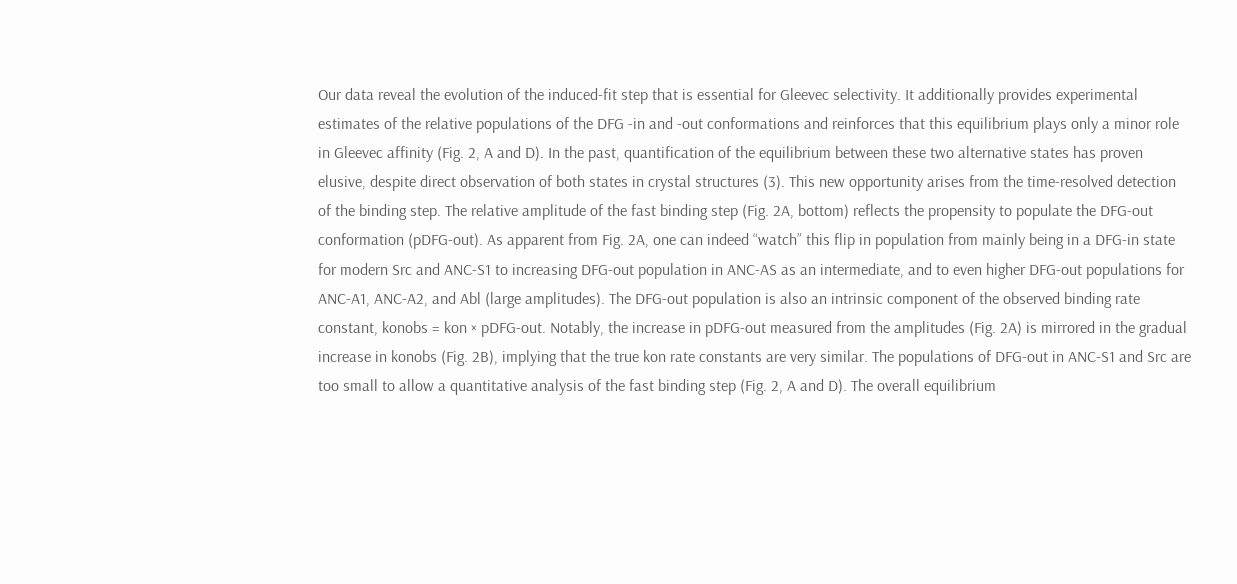Our data reveal the evolution of the induced-fit step that is essential for Gleevec selectivity. It additionally provides experimental estimates of the relative populations of the DFG -in and -out conformations and reinforces that this equilibrium plays only a minor role in Gleevec affinity (Fig. 2, A and D). In the past, quantification of the equilibrium between these two alternative states has proven elusive, despite direct observation of both states in crystal structures (3). This new opportunity arises from the time-resolved detection of the binding step. The relative amplitude of the fast binding step (Fig. 2A, bottom) reflects the propensity to populate the DFG-out conformation (pDFG-out). As apparent from Fig. 2A, one can indeed “watch” this flip in population from mainly being in a DFG-in state for modern Src and ANC-S1 to increasing DFG-out population in ANC-AS as an intermediate, and to even higher DFG-out populations for ANC-A1, ANC-A2, and Abl (large amplitudes). The DFG-out population is also an intrinsic component of the observed binding rate constant, konobs = kon × pDFG-out. Notably, the increase in pDFG-out measured from the amplitudes (Fig. 2A) is mirrored in the gradual increase in konobs (Fig. 2B), implying that the true kon rate constants are very similar. The populations of DFG-out in ANC-S1 and Src are too small to allow a quantitative analysis of the fast binding step (Fig. 2, A and D). The overall equilibrium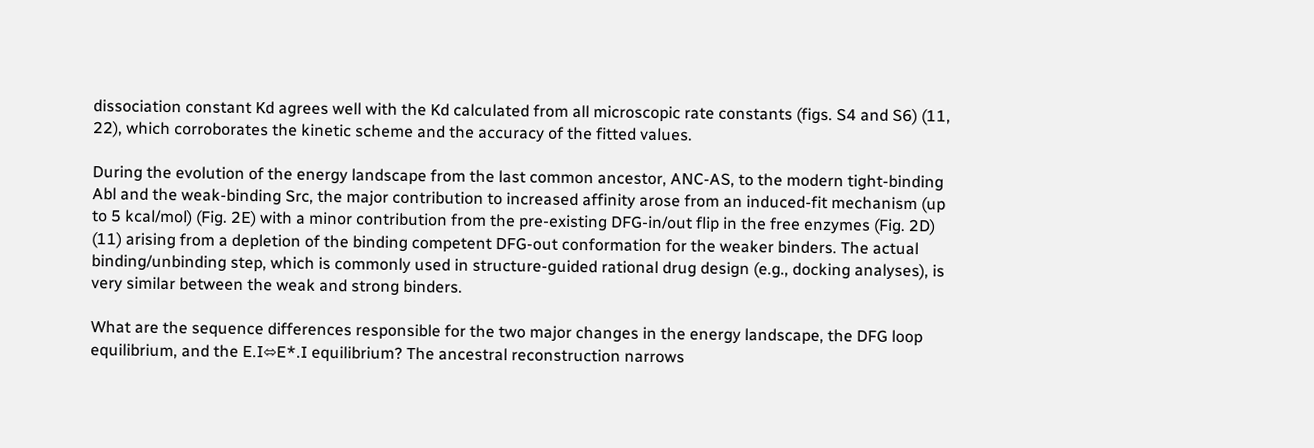dissociation constant Kd agrees well with the Kd calculated from all microscopic rate constants (figs. S4 and S6) (11, 22), which corroborates the kinetic scheme and the accuracy of the fitted values.

During the evolution of the energy landscape from the last common ancestor, ANC-AS, to the modern tight-binding Abl and the weak-binding Src, the major contribution to increased affinity arose from an induced-fit mechanism (up to 5 kcal/mol) (Fig. 2E) with a minor contribution from the pre-existing DFG-in/out flip in the free enzymes (Fig. 2D) (11) arising from a depletion of the binding competent DFG-out conformation for the weaker binders. The actual binding/unbinding step, which is commonly used in structure-guided rational drug design (e.g., docking analyses), is very similar between the weak and strong binders.

What are the sequence differences responsible for the two major changes in the energy landscape, the DFG loop equilibrium, and the E.I⬄E*.I equilibrium? The ancestral reconstruction narrows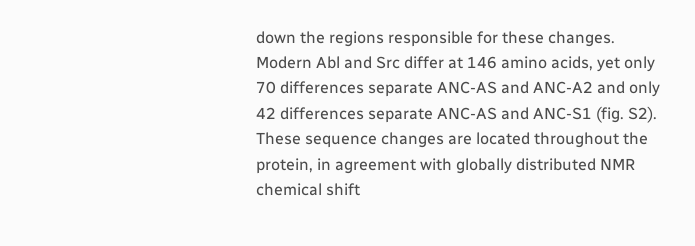down the regions responsible for these changes. Modern Abl and Src differ at 146 amino acids, yet only 70 differences separate ANC-AS and ANC-A2 and only 42 differences separate ANC-AS and ANC-S1 (fig. S2). These sequence changes are located throughout the protein, in agreement with globally distributed NMR chemical shift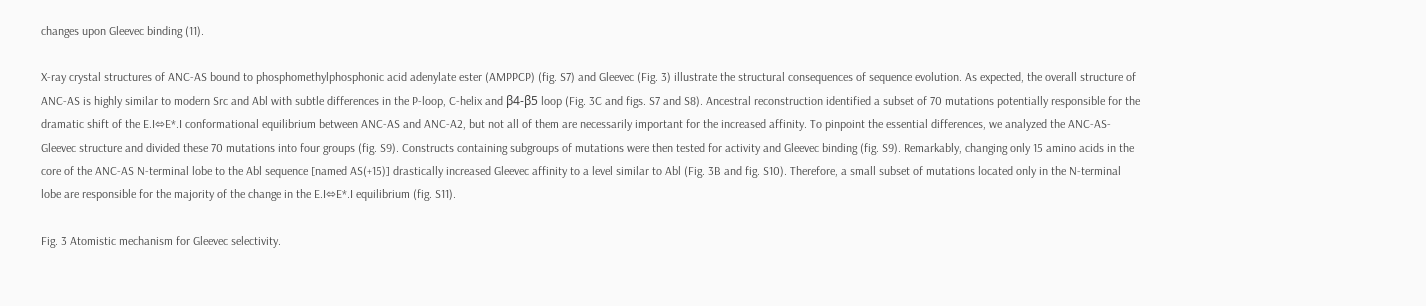changes upon Gleevec binding (11).

X-ray crystal structures of ANC-AS bound to phosphomethylphosphonic acid adenylate ester (AMPPCP) (fig. S7) and Gleevec (Fig. 3) illustrate the structural consequences of sequence evolution. As expected, the overall structure of ANC-AS is highly similar to modern Src and Abl with subtle differences in the P-loop, C-helix and β4-β5 loop (Fig. 3C and figs. S7 and S8). Ancestral reconstruction identified a subset of 70 mutations potentially responsible for the dramatic shift of the E.I⬄E*.I conformational equilibrium between ANC-AS and ANC-A2, but not all of them are necessarily important for the increased affinity. To pinpoint the essential differences, we analyzed the ANC-AS-Gleevec structure and divided these 70 mutations into four groups (fig. S9). Constructs containing subgroups of mutations were then tested for activity and Gleevec binding (fig. S9). Remarkably, changing only 15 amino acids in the core of the ANC-AS N-terminal lobe to the Abl sequence [named AS(+15)] drastically increased Gleevec affinity to a level similar to Abl (Fig. 3B and fig. S10). Therefore, a small subset of mutations located only in the N-terminal lobe are responsible for the majority of the change in the E.I⬄E*.I equilibrium (fig. S11).

Fig. 3 Atomistic mechanism for Gleevec selectivity.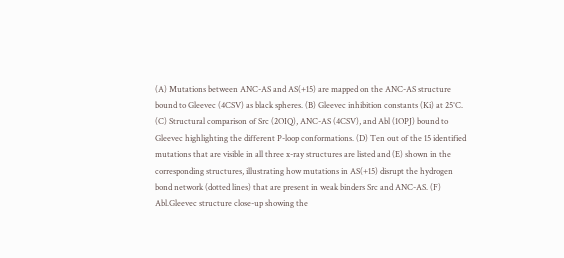(A) Mutations between ANC-AS and AS(+15) are mapped on the ANC-AS structure bound to Gleevec (4CSV) as black spheres. (B) Gleevec inhibition constants (Ki) at 25°C. (C) Structural comparison of Src (2OIQ), ANC-AS (4CSV), and Abl (1OPJ) bound to Gleevec highlighting the different P-loop conformations. (D) Ten out of the 15 identified mutations that are visible in all three x-ray structures are listed and (E) shown in the corresponding structures, illustrating how mutations in AS(+15) disrupt the hydrogen bond network (dotted lines) that are present in weak binders Src and ANC-AS. (F) Abl.Gleevec structure close-up showing the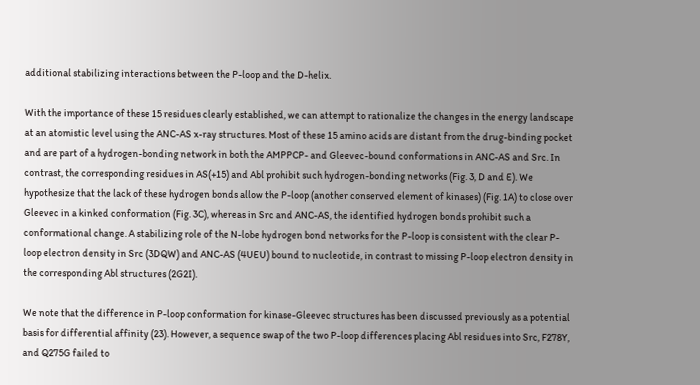additional stabilizing interactions between the P-loop and the D-helix.

With the importance of these 15 residues clearly established, we can attempt to rationalize the changes in the energy landscape at an atomistic level using the ANC-AS x-ray structures. Most of these 15 amino acids are distant from the drug-binding pocket and are part of a hydrogen-bonding network in both the AMPPCP- and Gleevec-bound conformations in ANC-AS and Src. In contrast, the corresponding residues in AS(+15) and Abl prohibit such hydrogen-bonding networks (Fig. 3, D and E). We hypothesize that the lack of these hydrogen bonds allow the P-loop (another conserved element of kinases) (Fig. 1A) to close over Gleevec in a kinked conformation (Fig. 3C), whereas in Src and ANC-AS, the identified hydrogen bonds prohibit such a conformational change. A stabilizing role of the N-lobe hydrogen bond networks for the P-loop is consistent with the clear P-loop electron density in Src (3DQW) and ANC-AS (4UEU) bound to nucleotide, in contrast to missing P-loop electron density in the corresponding Abl structures (2G2I).

We note that the difference in P-loop conformation for kinase-Gleevec structures has been discussed previously as a potential basis for differential affinity (23). However, a sequence swap of the two P-loop differences placing Abl residues into Src, F278Y, and Q275G failed to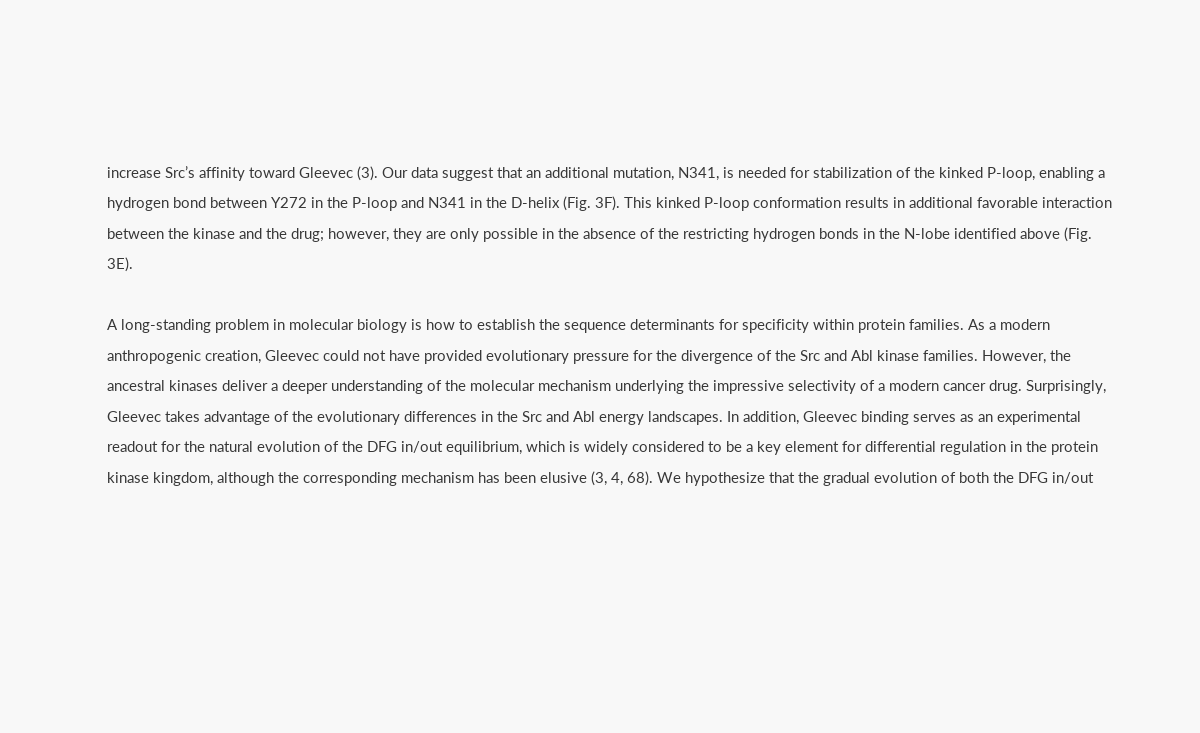increase Src’s affinity toward Gleevec (3). Our data suggest that an additional mutation, N341, is needed for stabilization of the kinked P-loop, enabling a hydrogen bond between Y272 in the P-loop and N341 in the D-helix (Fig. 3F). This kinked P-loop conformation results in additional favorable interaction between the kinase and the drug; however, they are only possible in the absence of the restricting hydrogen bonds in the N-lobe identified above (Fig. 3E).

A long-standing problem in molecular biology is how to establish the sequence determinants for specificity within protein families. As a modern anthropogenic creation, Gleevec could not have provided evolutionary pressure for the divergence of the Src and Abl kinase families. However, the ancestral kinases deliver a deeper understanding of the molecular mechanism underlying the impressive selectivity of a modern cancer drug. Surprisingly, Gleevec takes advantage of the evolutionary differences in the Src and Abl energy landscapes. In addition, Gleevec binding serves as an experimental readout for the natural evolution of the DFG in/out equilibrium, which is widely considered to be a key element for differential regulation in the protein kinase kingdom, although the corresponding mechanism has been elusive (3, 4, 68). We hypothesize that the gradual evolution of both the DFG in/out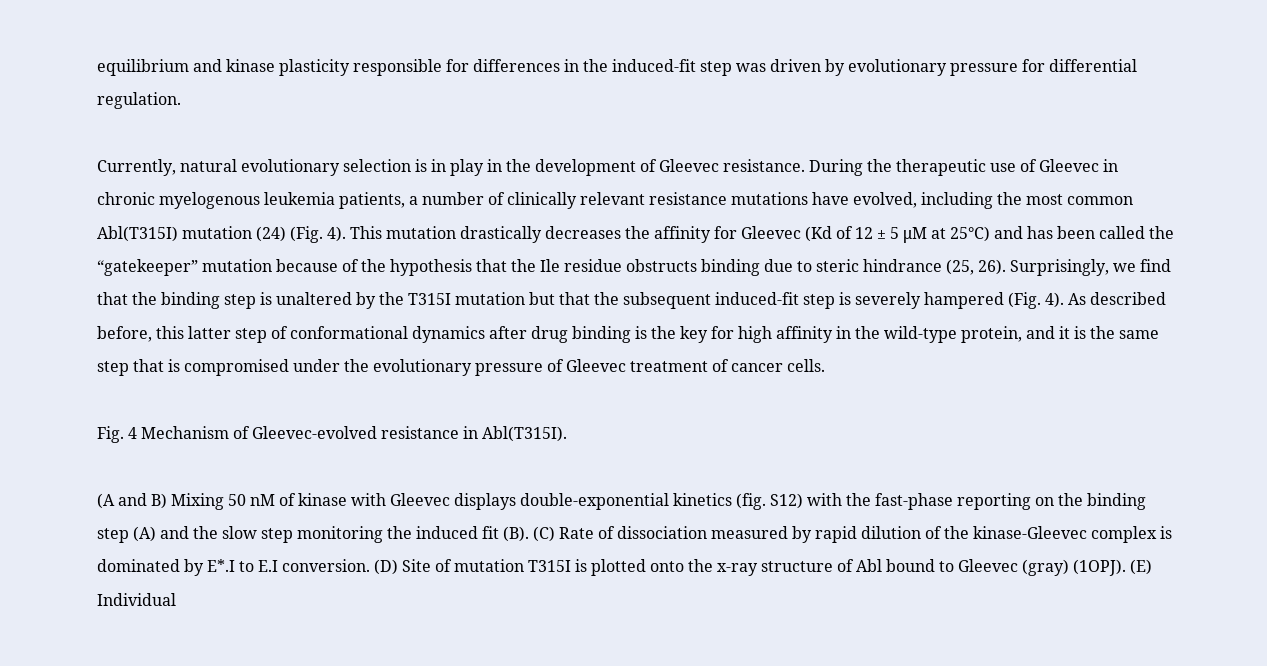equilibrium and kinase plasticity responsible for differences in the induced-fit step was driven by evolutionary pressure for differential regulation.

Currently, natural evolutionary selection is in play in the development of Gleevec resistance. During the therapeutic use of Gleevec in chronic myelogenous leukemia patients, a number of clinically relevant resistance mutations have evolved, including the most common Abl(T315I) mutation (24) (Fig. 4). This mutation drastically decreases the affinity for Gleevec (Kd of 12 ± 5 μM at 25°C) and has been called the “gatekeeper” mutation because of the hypothesis that the Ile residue obstructs binding due to steric hindrance (25, 26). Surprisingly, we find that the binding step is unaltered by the T315I mutation but that the subsequent induced-fit step is severely hampered (Fig. 4). As described before, this latter step of conformational dynamics after drug binding is the key for high affinity in the wild-type protein, and it is the same step that is compromised under the evolutionary pressure of Gleevec treatment of cancer cells.

Fig. 4 Mechanism of Gleevec-evolved resistance in Abl(T315I).

(A and B) Mixing 50 nM of kinase with Gleevec displays double-exponential kinetics (fig. S12) with the fast-phase reporting on the binding step (A) and the slow step monitoring the induced fit (B). (C) Rate of dissociation measured by rapid dilution of the kinase-Gleevec complex is dominated by E*.I to E.I conversion. (D) Site of mutation T315I is plotted onto the x-ray structure of Abl bound to Gleevec (gray) (1OPJ). (E) Individual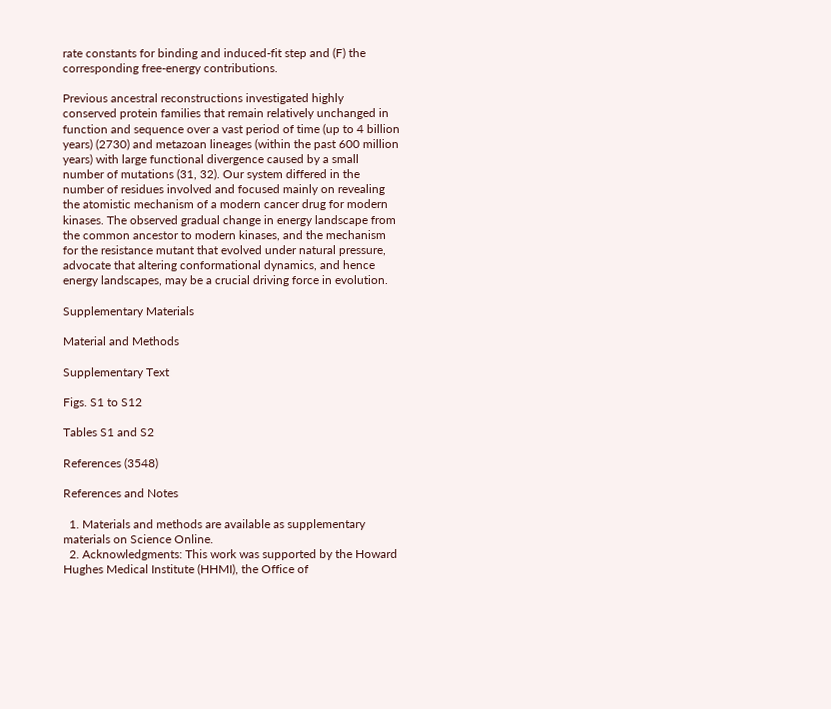rate constants for binding and induced-fit step and (F) the corresponding free-energy contributions.

Previous ancestral reconstructions investigated highly conserved protein families that remain relatively unchanged in function and sequence over a vast period of time (up to 4 billion years) (2730) and metazoan lineages (within the past 600 million years) with large functional divergence caused by a small number of mutations (31, 32). Our system differed in the number of residues involved and focused mainly on revealing the atomistic mechanism of a modern cancer drug for modern kinases. The observed gradual change in energy landscape from the common ancestor to modern kinases, and the mechanism for the resistance mutant that evolved under natural pressure, advocate that altering conformational dynamics, and hence energy landscapes, may be a crucial driving force in evolution.

Supplementary Materials

Material and Methods

Supplementary Text

Figs. S1 to S12

Tables S1 and S2

References (3548)

References and Notes

  1. Materials and methods are available as supplementary materials on Science Online.
  2. Acknowledgments: This work was supported by the Howard Hughes Medical Institute (HHMI), the Office of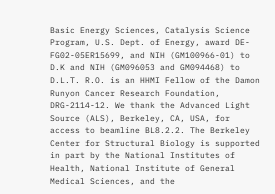Basic Energy Sciences, Catalysis Science Program, U.S. Dept. of Energy, award DE-FG02-05ER15699, and NIH (GM100966-01) to D.K and NIH (GM096053 and GM094468) to D.L.T. R.O. is an HHMI Fellow of the Damon Runyon Cancer Research Foundation, DRG-2114-12. We thank the Advanced Light Source (ALS), Berkeley, CA, USA, for access to beamline BL8.2.2. The Berkeley Center for Structural Biology is supported in part by the National Institutes of Health, National Institute of General Medical Sciences, and the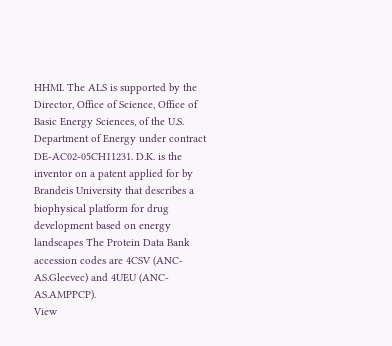HHMI. The ALS is supported by the Director, Office of Science, Office of Basic Energy Sciences, of the U.S. Department of Energy under contract DE-AC02-05CH11231. D.K. is the inventor on a patent applied for by Brandeis University that describes a biophysical platform for drug development based on energy landscapes The Protein Data Bank accession codes are 4CSV (ANC-AS.Gleevec) and 4UEU (ANC-AS.AMPPCP).
View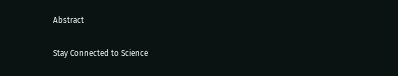Abstract

Stay Connected to Science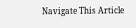Navigate This Article